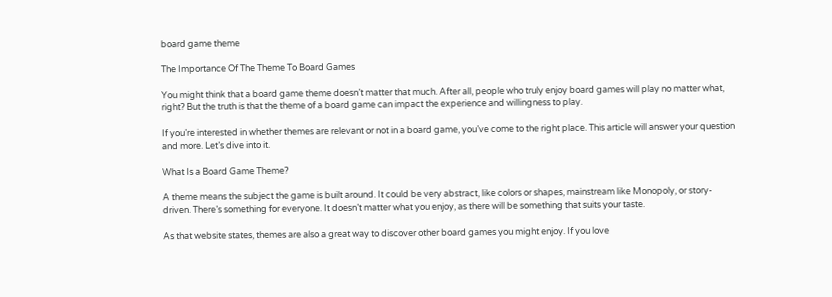board game theme

The Importance Of The Theme To Board Games

You might think that a board game theme doesn’t matter that much. After all, people who truly enjoy board games will play no matter what, right? But the truth is that the theme of a board game can impact the experience and willingness to play.

If you’re interested in whether themes are relevant or not in a board game, you’ve come to the right place. This article will answer your question and more. Let’s dive into it.

What Is a Board Game Theme?

A theme means the subject the game is built around. It could be very abstract, like colors or shapes, mainstream like Monopoly, or story-driven. There’s something for everyone. It doesn’t matter what you enjoy, as there will be something that suits your taste.

As that website states, themes are also a great way to discover other board games you might enjoy. If you love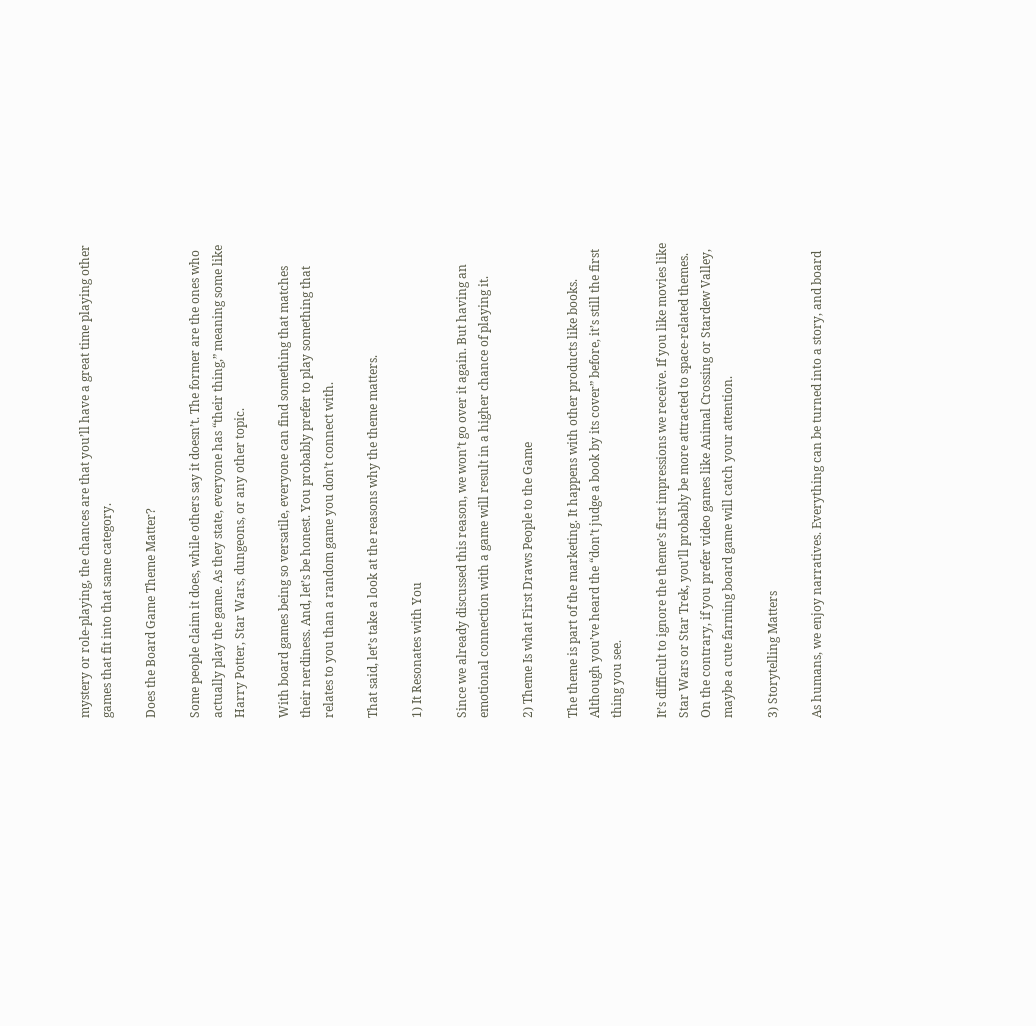mystery or role-playing, the chances are that you’ll have a great time playing other games that fit into that same category.

Does the Board Game Theme Matter?

Some people claim it does, while others say it doesn’t. The former are the ones who actually play the game. As they state, everyone has “their thing,” meaning some like Harry Potter, Star Wars, dungeons, or any other topic.

With board games being so versatile, everyone can find something that matches their nerdiness. And, let’s be honest. You probably prefer to play something that relates to you than a random game you don’t connect with.

That said, let’s take a look at the reasons why the theme matters.

1) It Resonates with You

Since we already discussed this reason, we won’t go over it again. But having an emotional connection with a game will result in a higher chance of playing it.

2) Theme Is what First Draws People to the Game

The theme is part of the marketing. It happens with other products like books. Although you’ve heard the “don’t judge a book by its cover” before, it’s still the first thing you see.

It’s difficult to ignore the theme’s first impressions we receive. If you like movies like Star Wars or Star Trek, you’ll probably be more attracted to space-related themes. On the contrary, if you prefer video games like Animal Crossing or Stardew Valley, maybe a cute farming board game will catch your attention.

3) Storytelling Matters

As humans, we enjoy narratives. Everything can be turned into a story, and board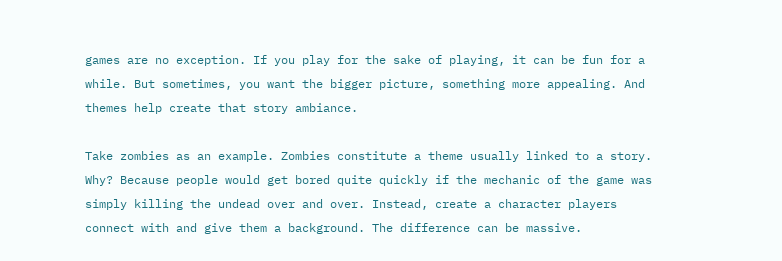games are no exception. If you play for the sake of playing, it can be fun for a while. But sometimes, you want the bigger picture, something more appealing. And themes help create that story ambiance.

Take zombies as an example. Zombies constitute a theme usually linked to a story. Why? Because people would get bored quite quickly if the mechanic of the game was simply killing the undead over and over. Instead, create a character players connect with and give them a background. The difference can be massive.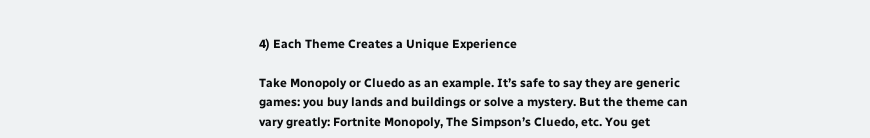4) Each Theme Creates a Unique Experience

Take Monopoly or Cluedo as an example. It’s safe to say they are generic games: you buy lands and buildings or solve a mystery. But the theme can vary greatly: Fortnite Monopoly, The Simpson’s Cluedo, etc. You get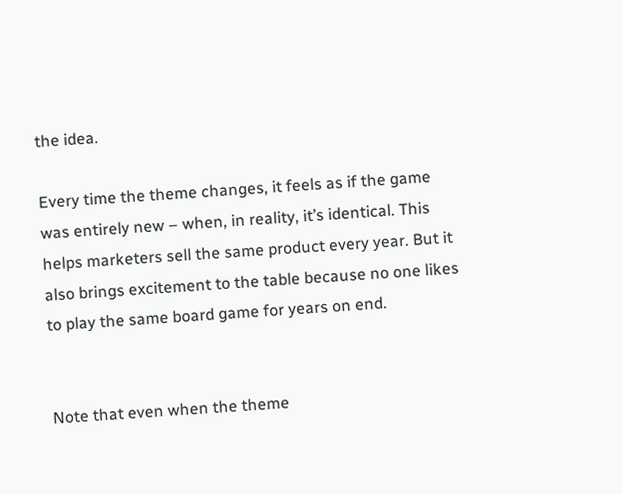the idea.

Every time the theme changes, it feels as if the game was entirely new – when, in reality, it’s identical. This helps marketers sell the same product every year. But it also brings excitement to the table because no one likes to play the same board game for years on end.


Note that even when the theme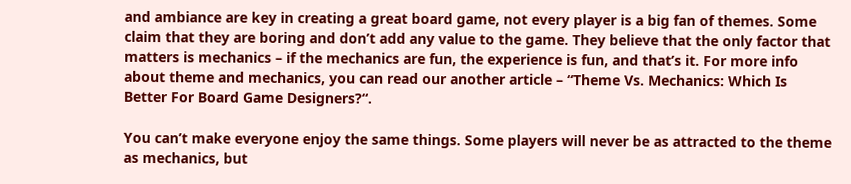and ambiance are key in creating a great board game, not every player is a big fan of themes. Some claim that they are boring and don’t add any value to the game. They believe that the only factor that matters is mechanics – if the mechanics are fun, the experience is fun, and that’s it. For more info about theme and mechanics, you can read our another article – “Theme Vs. Mechanics: Which Is Better For Board Game Designers?“.

You can’t make everyone enjoy the same things. Some players will never be as attracted to the theme as mechanics, but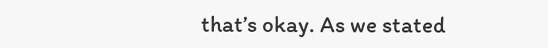that’s okay. As we stated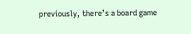previously, there’s a board game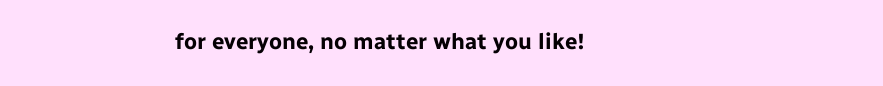for everyone, no matter what you like!